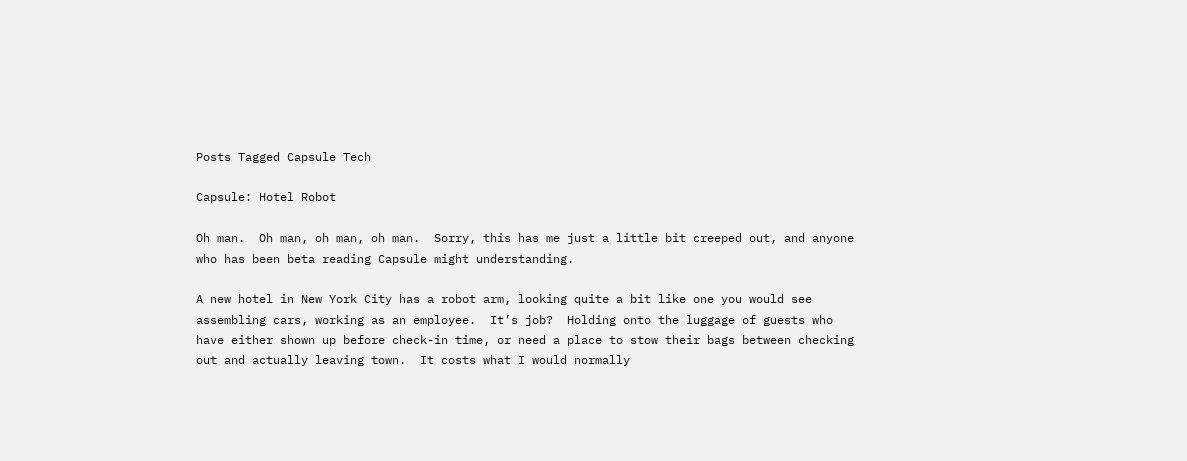Posts Tagged Capsule Tech

Capsule: Hotel Robot

Oh man.  Oh man, oh man, oh man.  Sorry, this has me just a little bit creeped out, and anyone who has been beta reading Capsule might understanding.

A new hotel in New York City has a robot arm, looking quite a bit like one you would see assembling cars, working as an employee.  It’s job?  Holding onto the luggage of guests who have either shown up before check-in time, or need a place to stow their bags between checking out and actually leaving town.  It costs what I would normally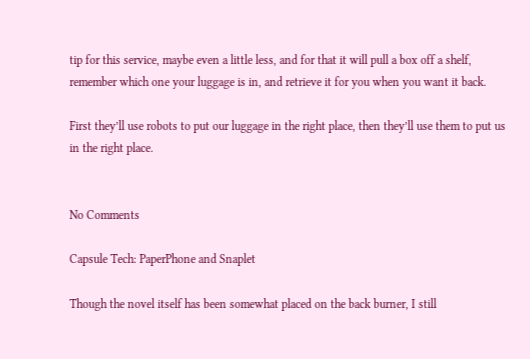tip for this service, maybe even a little less, and for that it will pull a box off a shelf, remember which one your luggage is in, and retrieve it for you when you want it back.

First they’ll use robots to put our luggage in the right place, then they’ll use them to put us in the right place.


No Comments

Capsule Tech: PaperPhone and Snaplet

Though the novel itself has been somewhat placed on the back burner, I still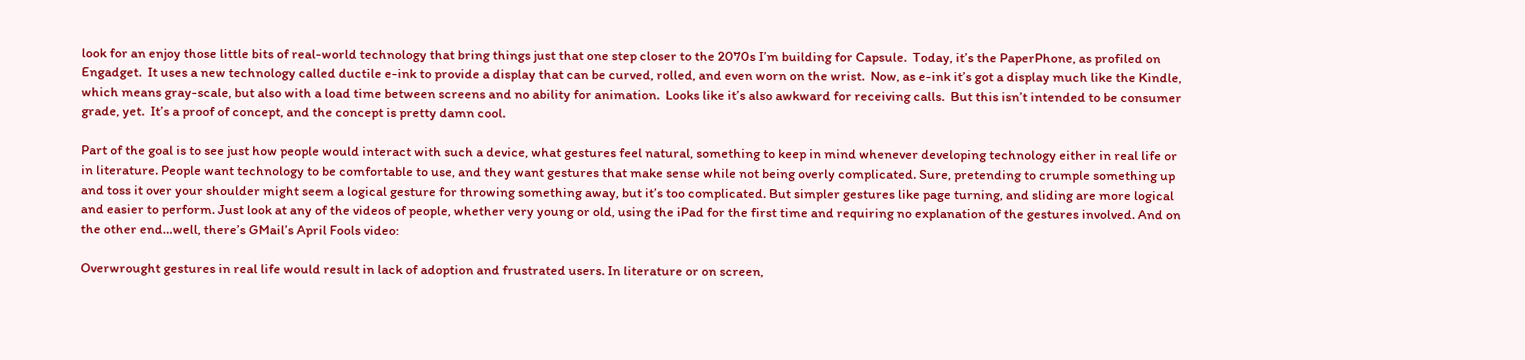look for an enjoy those little bits of real-world technology that bring things just that one step closer to the 2070s I’m building for Capsule.  Today, it’s the PaperPhone, as profiled on Engadget.  It uses a new technology called ductile e-ink to provide a display that can be curved, rolled, and even worn on the wrist.  Now, as e-ink it’s got a display much like the Kindle, which means gray-scale, but also with a load time between screens and no ability for animation.  Looks like it’s also awkward for receiving calls.  But this isn’t intended to be consumer grade, yet.  It’s a proof of concept, and the concept is pretty damn cool.

Part of the goal is to see just how people would interact with such a device, what gestures feel natural, something to keep in mind whenever developing technology either in real life or in literature. People want technology to be comfortable to use, and they want gestures that make sense while not being overly complicated. Sure, pretending to crumple something up and toss it over your shoulder might seem a logical gesture for throwing something away, but it’s too complicated. But simpler gestures like page turning, and sliding are more logical and easier to perform. Just look at any of the videos of people, whether very young or old, using the iPad for the first time and requiring no explanation of the gestures involved. And on the other end…well, there’s GMail’s April Fools video:

Overwrought gestures in real life would result in lack of adoption and frustrated users. In literature or on screen,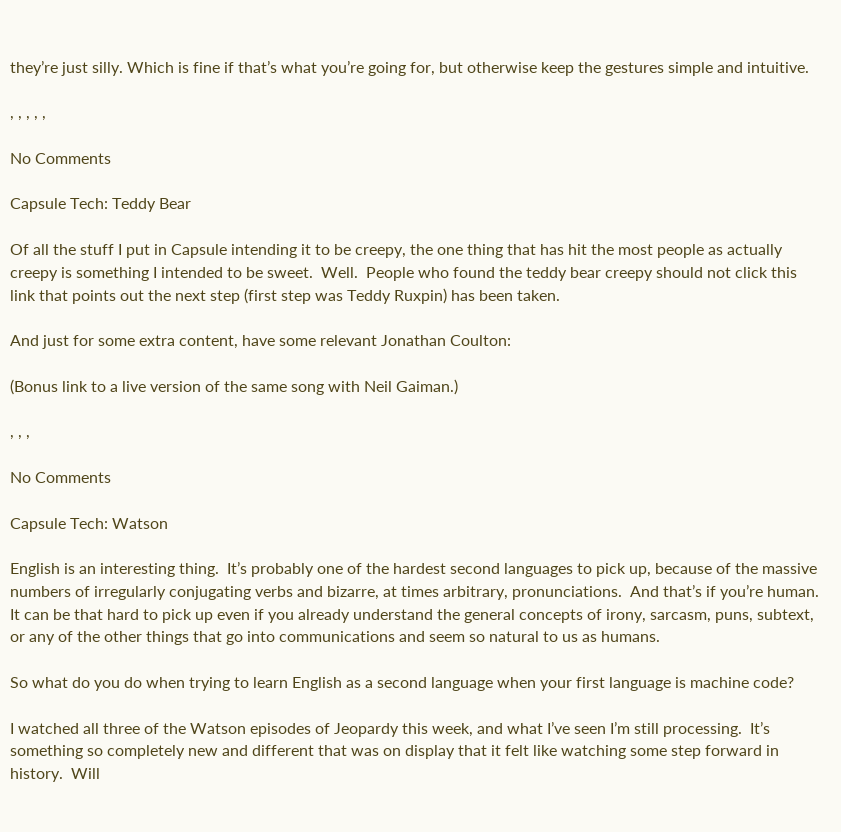they’re just silly. Which is fine if that’s what you’re going for, but otherwise keep the gestures simple and intuitive.

, , , , ,

No Comments

Capsule Tech: Teddy Bear

Of all the stuff I put in Capsule intending it to be creepy, the one thing that has hit the most people as actually creepy is something I intended to be sweet.  Well.  People who found the teddy bear creepy should not click this link that points out the next step (first step was Teddy Ruxpin) has been taken.

And just for some extra content, have some relevant Jonathan Coulton:

(Bonus link to a live version of the same song with Neil Gaiman.)

, , ,

No Comments

Capsule Tech: Watson

English is an interesting thing.  It’s probably one of the hardest second languages to pick up, because of the massive numbers of irregularly conjugating verbs and bizarre, at times arbitrary, pronunciations.  And that’s if you’re human.  It can be that hard to pick up even if you already understand the general concepts of irony, sarcasm, puns, subtext, or any of the other things that go into communications and seem so natural to us as humans.

So what do you do when trying to learn English as a second language when your first language is machine code?

I watched all three of the Watson episodes of Jeopardy this week, and what I’ve seen I’m still processing.  It’s something so completely new and different that was on display that it felt like watching some step forward in history.  Will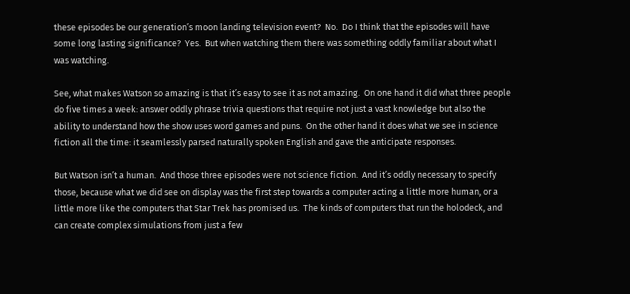these episodes be our generation’s moon landing television event?  No.  Do I think that the episodes will have some long lasting significance?  Yes.  But when watching them there was something oddly familiar about what I was watching.

See, what makes Watson so amazing is that it’s easy to see it as not amazing.  On one hand it did what three people do five times a week: answer oddly phrase trivia questions that require not just a vast knowledge but also the ability to understand how the show uses word games and puns.  On the other hand it does what we see in science fiction all the time: it seamlessly parsed naturally spoken English and gave the anticipate responses.

But Watson isn’t a human.  And those three episodes were not science fiction.  And it’s oddly necessary to specify those, because what we did see on display was the first step towards a computer acting a little more human, or a little more like the computers that Star Trek has promised us.  The kinds of computers that run the holodeck, and can create complex simulations from just a few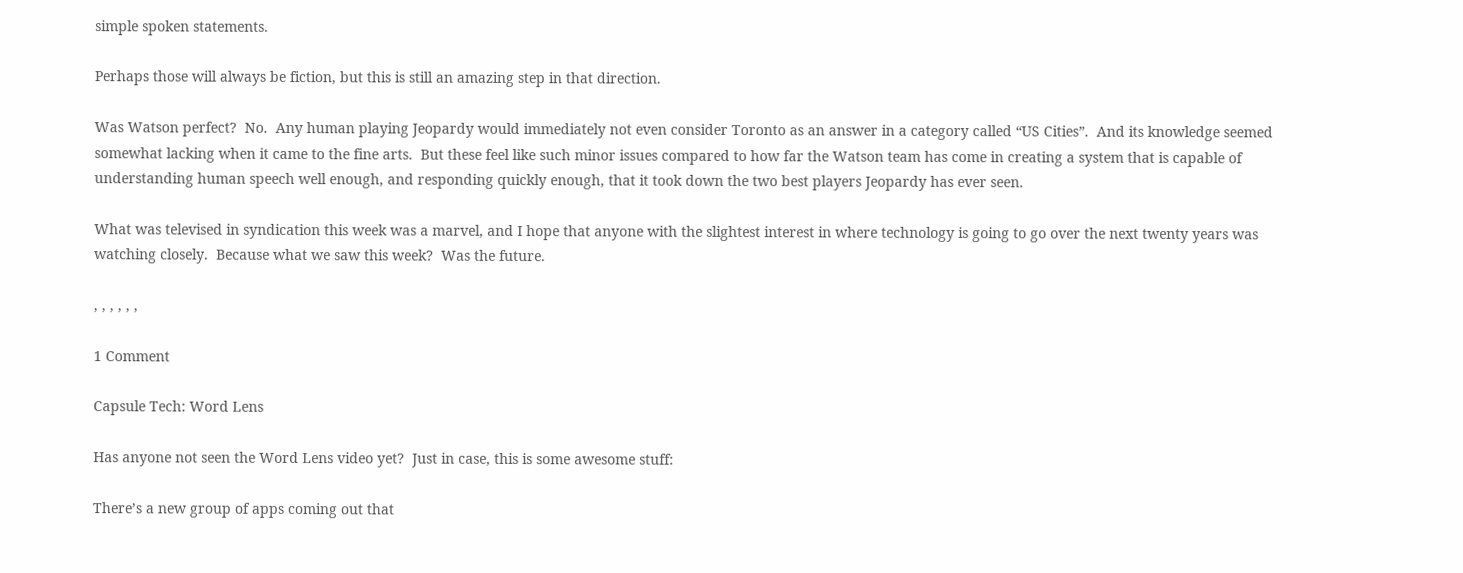simple spoken statements.

Perhaps those will always be fiction, but this is still an amazing step in that direction.

Was Watson perfect?  No.  Any human playing Jeopardy would immediately not even consider Toronto as an answer in a category called “US Cities”.  And its knowledge seemed somewhat lacking when it came to the fine arts.  But these feel like such minor issues compared to how far the Watson team has come in creating a system that is capable of understanding human speech well enough, and responding quickly enough, that it took down the two best players Jeopardy has ever seen.

What was televised in syndication this week was a marvel, and I hope that anyone with the slightest interest in where technology is going to go over the next twenty years was watching closely.  Because what we saw this week?  Was the future.

, , , , , ,

1 Comment

Capsule Tech: Word Lens

Has anyone not seen the Word Lens video yet?  Just in case, this is some awesome stuff:

There’s a new group of apps coming out that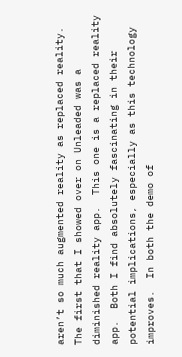aren’t so much augmented reality as replaced reality.  The first that I showed over on Unleaded was a diminished reality app.  This one is a replaced reality app.  Both I find absolutely fascinating in their potential implications, especially as this technology improves.  In both the demo of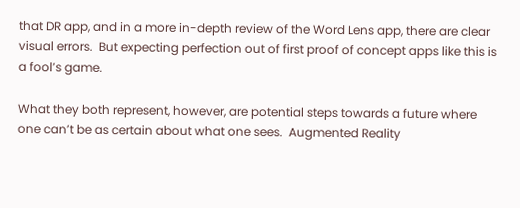that DR app, and in a more in-depth review of the Word Lens app, there are clear visual errors.  But expecting perfection out of first proof of concept apps like this is a fool’s game.

What they both represent, however, are potential steps towards a future where one can’t be as certain about what one sees.  Augmented Reality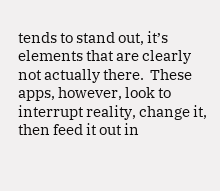tends to stand out, it’s elements that are clearly not actually there.  These apps, however, look to interrupt reality, change it, then feed it out in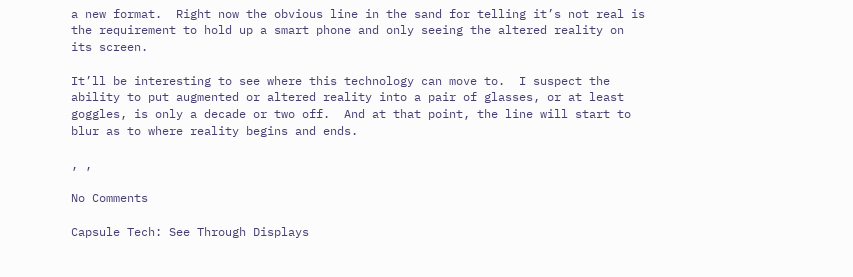a new format.  Right now the obvious line in the sand for telling it’s not real is the requirement to hold up a smart phone and only seeing the altered reality on its screen.

It’ll be interesting to see where this technology can move to.  I suspect the ability to put augmented or altered reality into a pair of glasses, or at least goggles, is only a decade or two off.  And at that point, the line will start to blur as to where reality begins and ends.

, ,

No Comments

Capsule Tech: See Through Displays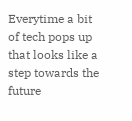Everytime a bit of tech pops up that looks like a step towards the future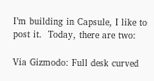I’m building in Capsule, I like to post it.  Today, there are two:

Via Gizmodo: Full desk curved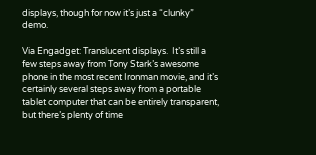displays, though for now it’s just a “clunky” demo.

Via Engadget: Translucent displays.  It’s still a few steps away from Tony Stark’s awesome phone in the most recent Ironman movie, and it’s certainly several steps away from a portable tablet computer that can be entirely transparent, but there’s plenty of time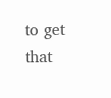to get that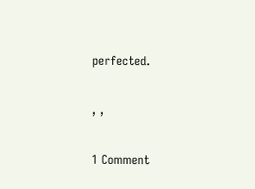perfected.

, ,

1 Comment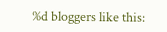%d bloggers like this: